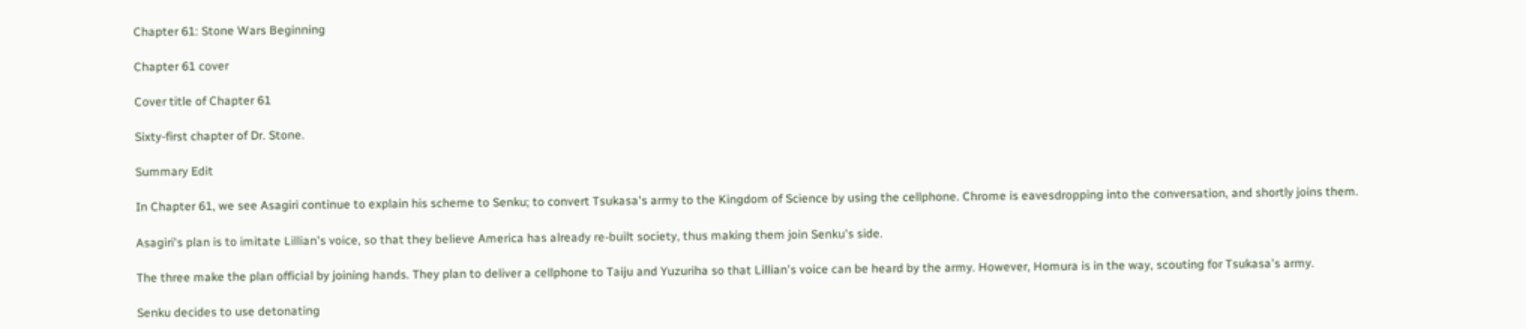Chapter 61: Stone Wars Beginning

Chapter 61 cover

Cover title of Chapter 61

Sixty-first chapter of Dr. Stone.

Summary Edit

In Chapter 61, we see Asagiri continue to explain his scheme to Senku; to convert Tsukasa's army to the Kingdom of Science by using the cellphone. Chrome is eavesdropping into the conversation, and shortly joins them.

Asagiri's plan is to imitate Lillian's voice, so that they believe America has already re-built society, thus making them join Senku's side.

The three make the plan official by joining hands. They plan to deliver a cellphone to Taiju and Yuzuriha so that Lillian's voice can be heard by the army. However, Homura is in the way, scouting for Tsukasa's army.

Senku decides to use detonating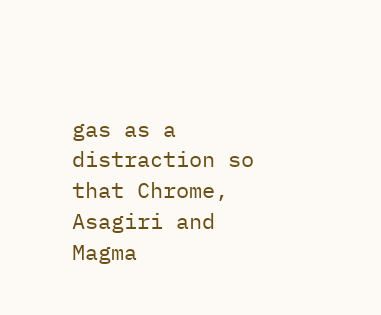gas as a distraction so that Chrome, Asagiri and Magma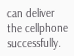can deliver the cellphone successfully.